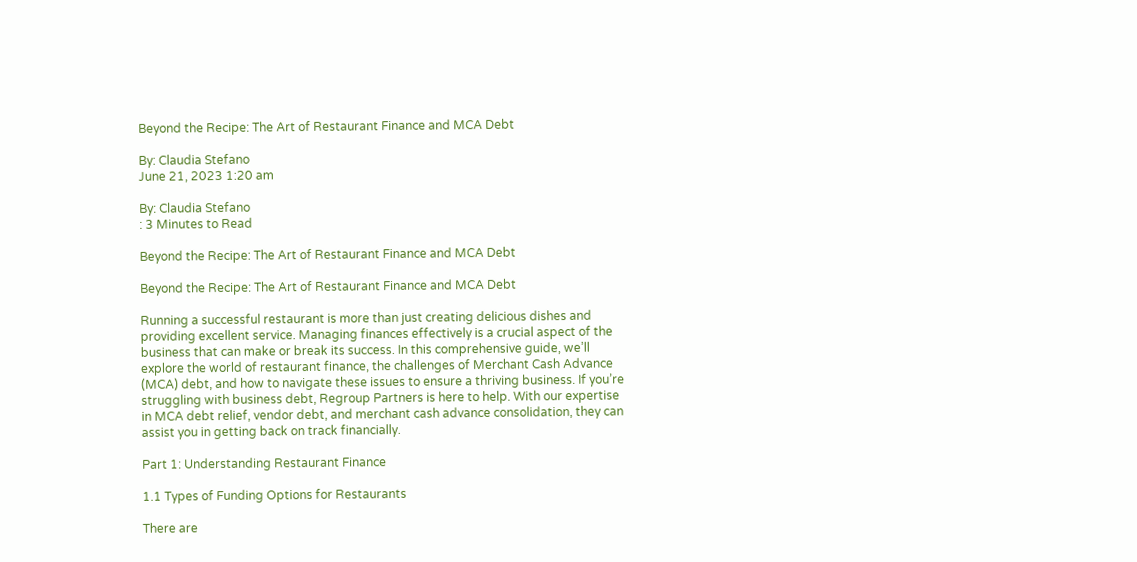Beyond the Recipe: The Art of Restaurant Finance and MCA Debt

By: Claudia Stefano
June 21, 2023 1:20 am

By: Claudia Stefano
: 3 Minutes to Read

Beyond the Recipe: The Art of Restaurant Finance and MCA Debt

Beyond the Recipe: The Art of Restaurant Finance and MCA Debt

Running a successful restaurant is more than just creating delicious dishes and providing excellent service. Managing finances effectively is a crucial aspect of the business that can make or break its success. In this comprehensive guide, we’ll explore the world of restaurant finance, the challenges of Merchant Cash Advance (MCA) debt, and how to navigate these issues to ensure a thriving business. If you’re struggling with business debt, Regroup Partners is here to help. With our expertise in MCA debt relief, vendor debt, and merchant cash advance consolidation, they can assist you in getting back on track financially.

Part 1: Understanding Restaurant Finance

1.1 Types of Funding Options for Restaurants

There are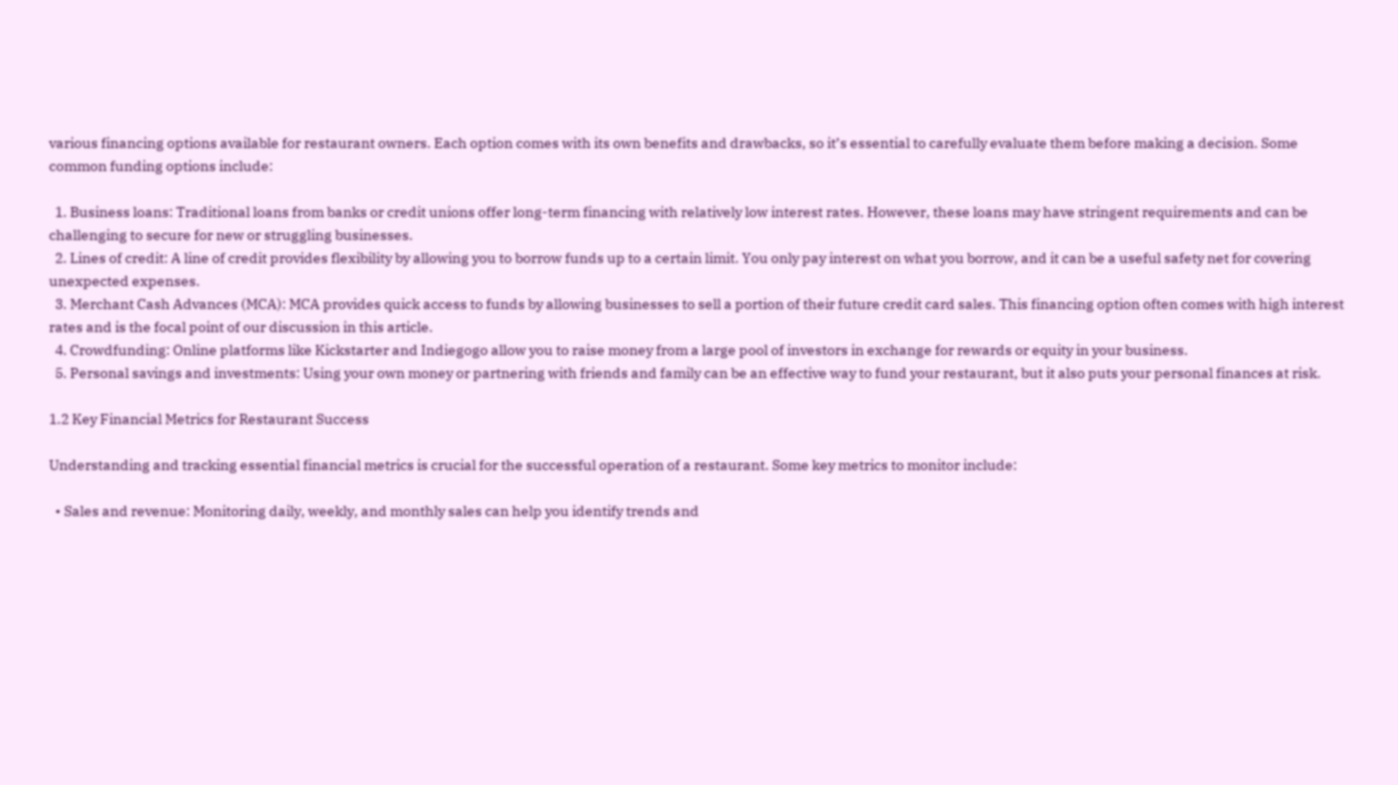various financing options available for restaurant owners. Each option comes with its own benefits and drawbacks, so it’s essential to carefully evaluate them before making a decision. Some common funding options include:

  1. Business loans: Traditional loans from banks or credit unions offer long-term financing with relatively low interest rates. However, these loans may have stringent requirements and can be challenging to secure for new or struggling businesses.
  2. Lines of credit: A line of credit provides flexibility by allowing you to borrow funds up to a certain limit. You only pay interest on what you borrow, and it can be a useful safety net for covering unexpected expenses.
  3. Merchant Cash Advances (MCA): MCA provides quick access to funds by allowing businesses to sell a portion of their future credit card sales. This financing option often comes with high interest rates and is the focal point of our discussion in this article.
  4. Crowdfunding: Online platforms like Kickstarter and Indiegogo allow you to raise money from a large pool of investors in exchange for rewards or equity in your business.
  5. Personal savings and investments: Using your own money or partnering with friends and family can be an effective way to fund your restaurant, but it also puts your personal finances at risk.

1.2 Key Financial Metrics for Restaurant Success

Understanding and tracking essential financial metrics is crucial for the successful operation of a restaurant. Some key metrics to monitor include:

  • Sales and revenue: Monitoring daily, weekly, and monthly sales can help you identify trends and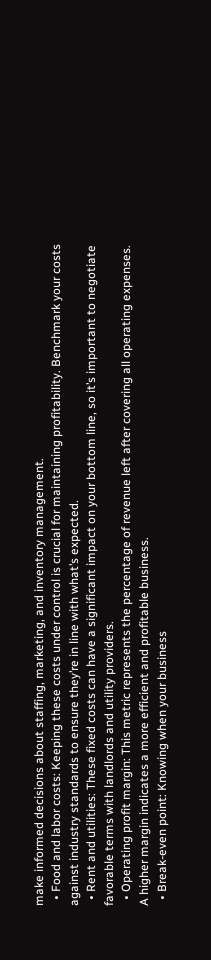make informed decisions about staffing, marketing, and inventory management.
  • Food and labor costs: Keeping these costs under control is crucial for maintaining profitability. Benchmark your costs against industry standards to ensure they’re in line with what’s expected.
  • Rent and utilities: These fixed costs can have a significant impact on your bottom line, so it’s important to negotiate favorable terms with landlords and utility providers.
  • Operating profit margin: This metric represents the percentage of revenue left after covering all operating expenses. A higher margin indicates a more efficient and profitable business.
  • Break-even point: Knowing when your business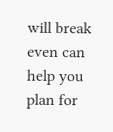will break even can help you plan for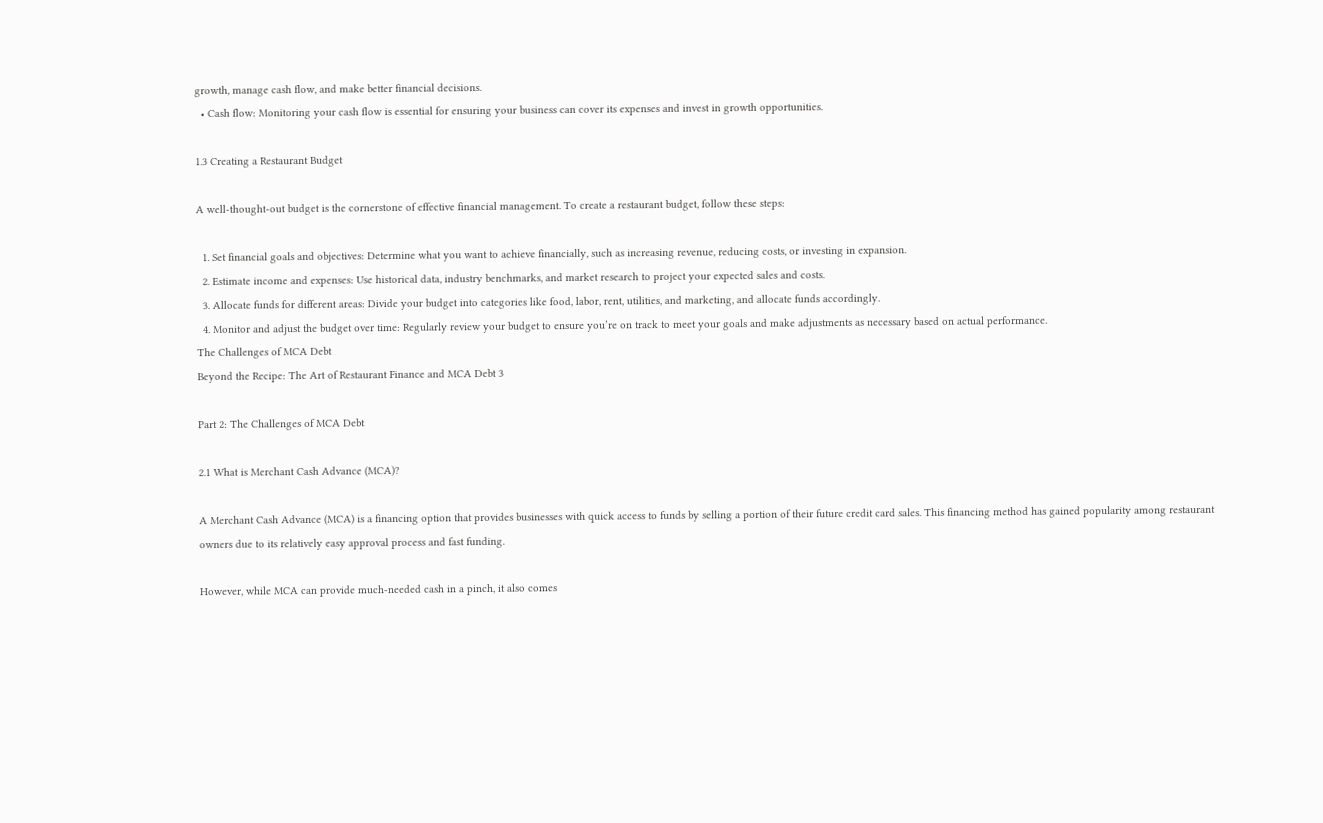growth, manage cash flow, and make better financial decisions.
  • Cash flow: Monitoring your cash flow is essential for ensuring your business can cover its expenses and invest in growth opportunities.

1.3 Creating a Restaurant Budget

A well-thought-out budget is the cornerstone of effective financial management. To create a restaurant budget, follow these steps:

  1. Set financial goals and objectives: Determine what you want to achieve financially, such as increasing revenue, reducing costs, or investing in expansion.
  2. Estimate income and expenses: Use historical data, industry benchmarks, and market research to project your expected sales and costs.
  3. Allocate funds for different areas: Divide your budget into categories like food, labor, rent, utilities, and marketing, and allocate funds accordingly.
  4. Monitor and adjust the budget over time: Regularly review your budget to ensure you’re on track to meet your goals and make adjustments as necessary based on actual performance.
The Challenges of MCA Debt
Beyond the Recipe: The Art of Restaurant Finance and MCA Debt 3

Part 2: The Challenges of MCA Debt

2.1 What is Merchant Cash Advance (MCA)?

A Merchant Cash Advance (MCA) is a financing option that provides businesses with quick access to funds by selling a portion of their future credit card sales. This financing method has gained popularity among restaurant owners due to its relatively easy approval process and fast funding.

However, while MCA can provide much-needed cash in a pinch, it also comes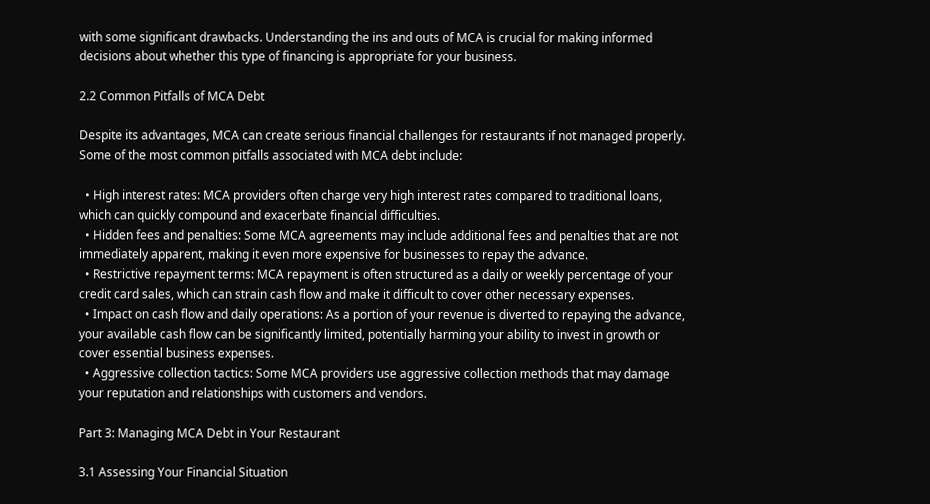with some significant drawbacks. Understanding the ins and outs of MCA is crucial for making informed decisions about whether this type of financing is appropriate for your business.

2.2 Common Pitfalls of MCA Debt

Despite its advantages, MCA can create serious financial challenges for restaurants if not managed properly. Some of the most common pitfalls associated with MCA debt include:

  • High interest rates: MCA providers often charge very high interest rates compared to traditional loans, which can quickly compound and exacerbate financial difficulties.
  • Hidden fees and penalties: Some MCA agreements may include additional fees and penalties that are not immediately apparent, making it even more expensive for businesses to repay the advance.
  • Restrictive repayment terms: MCA repayment is often structured as a daily or weekly percentage of your credit card sales, which can strain cash flow and make it difficult to cover other necessary expenses.
  • Impact on cash flow and daily operations: As a portion of your revenue is diverted to repaying the advance, your available cash flow can be significantly limited, potentially harming your ability to invest in growth or cover essential business expenses.
  • Aggressive collection tactics: Some MCA providers use aggressive collection methods that may damage your reputation and relationships with customers and vendors.

Part 3: Managing MCA Debt in Your Restaurant

3.1 Assessing Your Financial Situation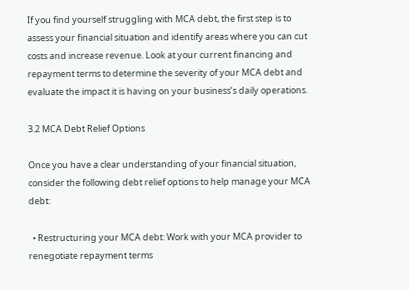If you find yourself struggling with MCA debt, the first step is to assess your financial situation and identify areas where you can cut costs and increase revenue. Look at your current financing and repayment terms to determine the severity of your MCA debt and evaluate the impact it is having on your business’s daily operations.

3.2 MCA Debt Relief Options

Once you have a clear understanding of your financial situation, consider the following debt relief options to help manage your MCA debt:

  • Restructuring your MCA debt: Work with your MCA provider to renegotiate repayment terms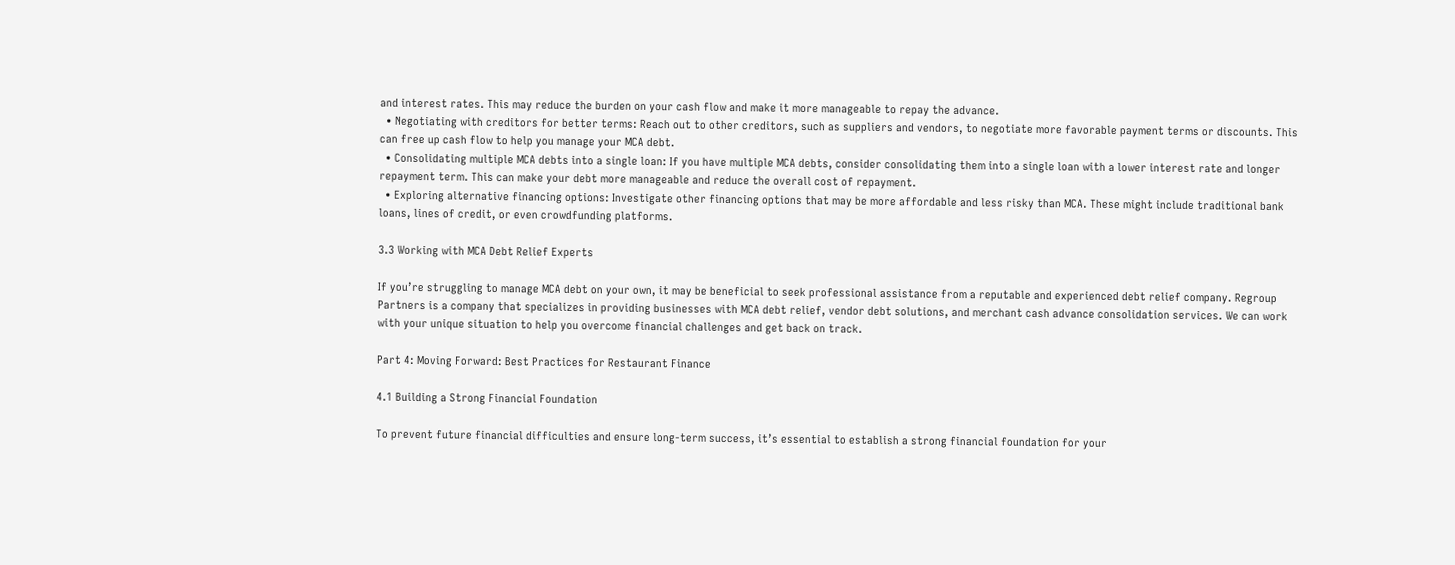and interest rates. This may reduce the burden on your cash flow and make it more manageable to repay the advance.
  • Negotiating with creditors for better terms: Reach out to other creditors, such as suppliers and vendors, to negotiate more favorable payment terms or discounts. This can free up cash flow to help you manage your MCA debt.
  • Consolidating multiple MCA debts into a single loan: If you have multiple MCA debts, consider consolidating them into a single loan with a lower interest rate and longer repayment term. This can make your debt more manageable and reduce the overall cost of repayment.
  • Exploring alternative financing options: Investigate other financing options that may be more affordable and less risky than MCA. These might include traditional bank loans, lines of credit, or even crowdfunding platforms.

3.3 Working with MCA Debt Relief Experts

If you’re struggling to manage MCA debt on your own, it may be beneficial to seek professional assistance from a reputable and experienced debt relief company. Regroup Partners is a company that specializes in providing businesses with MCA debt relief, vendor debt solutions, and merchant cash advance consolidation services. We can work with your unique situation to help you overcome financial challenges and get back on track.

Part 4: Moving Forward: Best Practices for Restaurant Finance

4.1 Building a Strong Financial Foundation

To prevent future financial difficulties and ensure long-term success, it’s essential to establish a strong financial foundation for your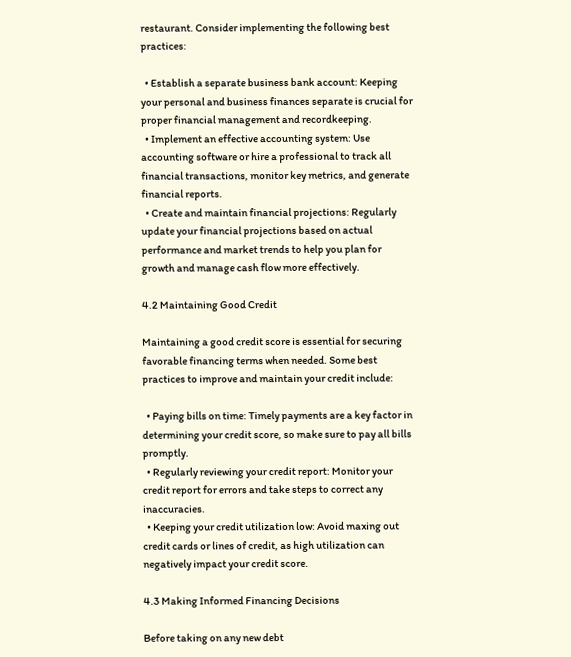restaurant. Consider implementing the following best practices:

  • Establish a separate business bank account: Keeping your personal and business finances separate is crucial for proper financial management and recordkeeping.
  • Implement an effective accounting system: Use accounting software or hire a professional to track all financial transactions, monitor key metrics, and generate financial reports.
  • Create and maintain financial projections: Regularly update your financial projections based on actual performance and market trends to help you plan for growth and manage cash flow more effectively.

4.2 Maintaining Good Credit

Maintaining a good credit score is essential for securing favorable financing terms when needed. Some best practices to improve and maintain your credit include:

  • Paying bills on time: Timely payments are a key factor in determining your credit score, so make sure to pay all bills promptly.
  • Regularly reviewing your credit report: Monitor your credit report for errors and take steps to correct any inaccuracies.
  • Keeping your credit utilization low: Avoid maxing out credit cards or lines of credit, as high utilization can negatively impact your credit score.

4.3 Making Informed Financing Decisions

Before taking on any new debt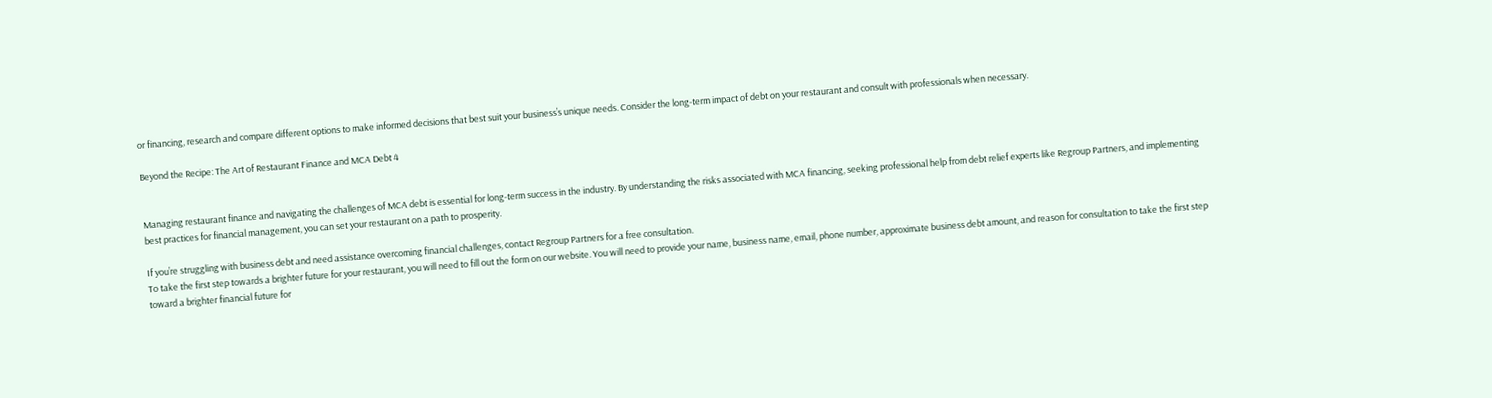or financing, research and compare different options to make informed decisions that best suit your business’s unique needs. Consider the long-term impact of debt on your restaurant and consult with professionals when necessary.

Beyond the Recipe: The Art of Restaurant Finance and MCA Debt 4


Managing restaurant finance and navigating the challenges of MCA debt is essential for long-term success in the industry. By understanding the risks associated with MCA financing, seeking professional help from debt relief experts like Regroup Partners, and implementing best practices for financial management, you can set your restaurant on a path to prosperity.

If you’re struggling with business debt and need assistance overcoming financial challenges, contact Regroup Partners for a free consultation.
To take the first step towards a brighter future for your restaurant, you will need to fill out the form on our website. You will need to provide your name, business name, email, phone number, approximate business debt amount, and reason for consultation to take the first step toward a brighter financial future for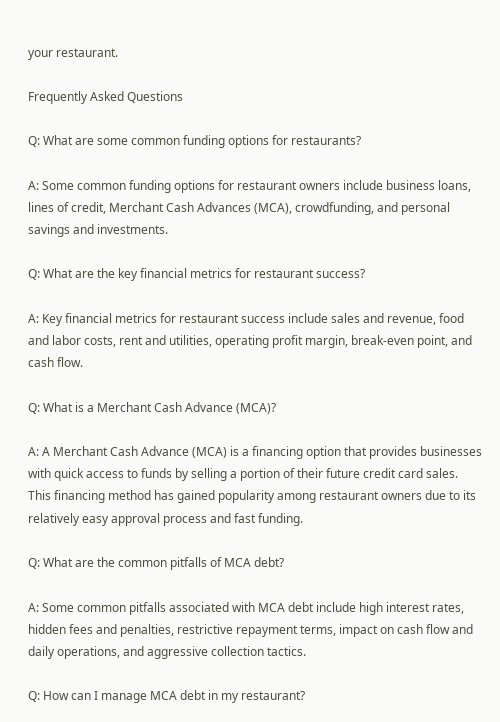your restaurant.

Frequently Asked Questions

Q: What are some common funding options for restaurants?

A: Some common funding options for restaurant owners include business loans, lines of credit, Merchant Cash Advances (MCA), crowdfunding, and personal savings and investments.

Q: What are the key financial metrics for restaurant success?

A: Key financial metrics for restaurant success include sales and revenue, food and labor costs, rent and utilities, operating profit margin, break-even point, and cash flow.

Q: What is a Merchant Cash Advance (MCA)?

A: A Merchant Cash Advance (MCA) is a financing option that provides businesses with quick access to funds by selling a portion of their future credit card sales. This financing method has gained popularity among restaurant owners due to its relatively easy approval process and fast funding.

Q: What are the common pitfalls of MCA debt?

A: Some common pitfalls associated with MCA debt include high interest rates, hidden fees and penalties, restrictive repayment terms, impact on cash flow and daily operations, and aggressive collection tactics.

Q: How can I manage MCA debt in my restaurant?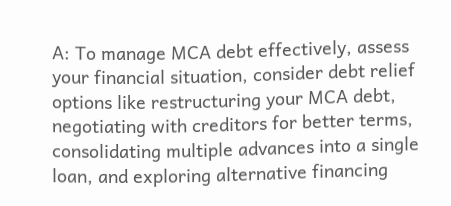A: To manage MCA debt effectively, assess your financial situation, consider debt relief options like restructuring your MCA debt, negotiating with creditors for better terms, consolidating multiple advances into a single loan, and exploring alternative financing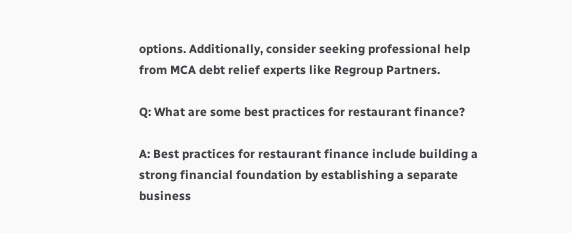options. Additionally, consider seeking professional help from MCA debt relief experts like Regroup Partners.

Q: What are some best practices for restaurant finance?

A: Best practices for restaurant finance include building a strong financial foundation by establishing a separate business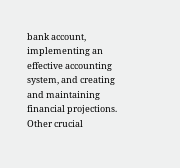bank account, implementing an effective accounting system, and creating and maintaining financial projections. Other crucial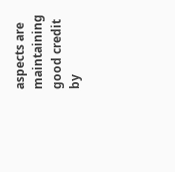aspects are maintaining good credit by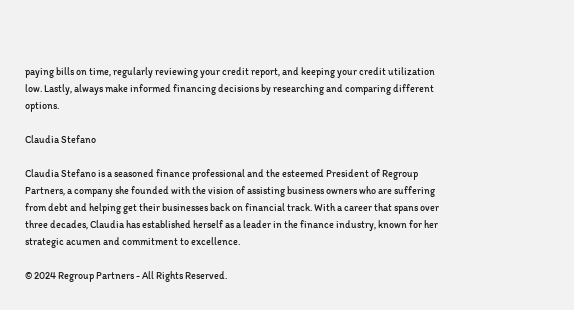paying bills on time, regularly reviewing your credit report, and keeping your credit utilization low. Lastly, always make informed financing decisions by researching and comparing different options.

Claudia Stefano

Claudia Stefano is a seasoned finance professional and the esteemed President of Regroup Partners, a company she founded with the vision of assisting business owners who are suffering from debt and helping get their businesses back on financial track. With a career that spans over three decades, Claudia has established herself as a leader in the finance industry, known for her strategic acumen and commitment to excellence.

© 2024 Regroup Partners - All Rights Reserved.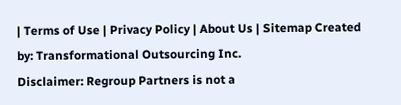| Terms of Use | Privacy Policy | About Us | Sitemap Created by: Transformational Outsourcing Inc.
Disclaimer: Regroup Partners is not a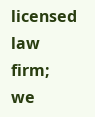licensed law firm; we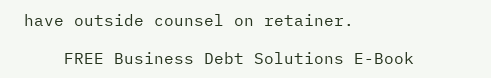have outside counsel on retainer.

    FREE Business Debt Solutions E-Book